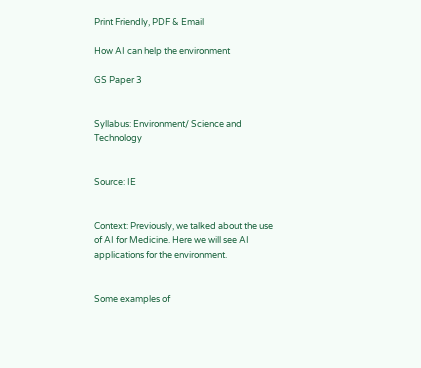Print Friendly, PDF & Email

How AI can help the environment

GS Paper 3


Syllabus: Environment/ Science and Technology


Source: IE


Context: Previously, we talked about the use of AI for Medicine. Here we will see AI applications for the environment.


Some examples of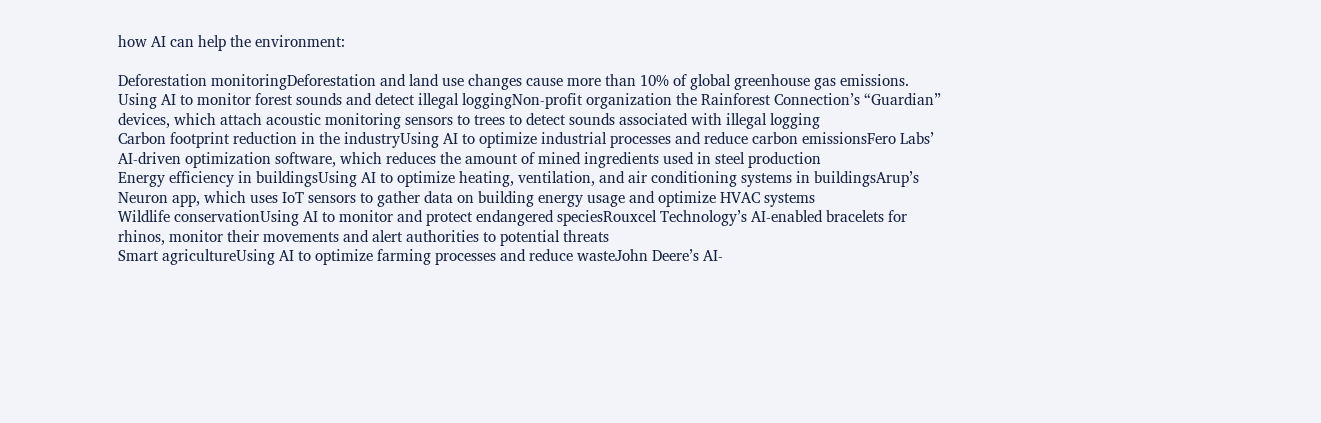how AI can help the environment:

Deforestation monitoringDeforestation and land use changes cause more than 10% of global greenhouse gas emissions. Using AI to monitor forest sounds and detect illegal loggingNon-profit organization the Rainforest Connection’s “Guardian” devices, which attach acoustic monitoring sensors to trees to detect sounds associated with illegal logging
Carbon footprint reduction in the industryUsing AI to optimize industrial processes and reduce carbon emissionsFero Labs’ AI-driven optimization software, which reduces the amount of mined ingredients used in steel production
Energy efficiency in buildingsUsing AI to optimize heating, ventilation, and air conditioning systems in buildingsArup’s Neuron app, which uses IoT sensors to gather data on building energy usage and optimize HVAC systems
Wildlife conservationUsing AI to monitor and protect endangered speciesRouxcel Technology’s AI-enabled bracelets for rhinos, monitor their movements and alert authorities to potential threats
Smart agricultureUsing AI to optimize farming processes and reduce wasteJohn Deere’s AI-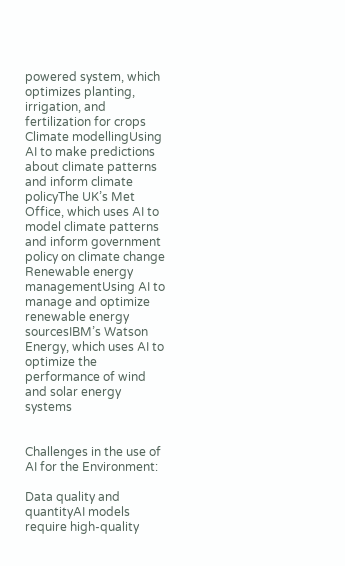powered system, which optimizes planting, irrigation, and fertilization for crops
Climate modellingUsing AI to make predictions about climate patterns and inform climate policyThe UK’s Met Office, which uses AI to model climate patterns and inform government policy on climate change
Renewable energy managementUsing AI to manage and optimize renewable energy sourcesIBM’s Watson Energy, which uses AI to optimize the performance of wind and solar energy systems


Challenges in the use of AI for the Environment:

Data quality and quantityAI models require high-quality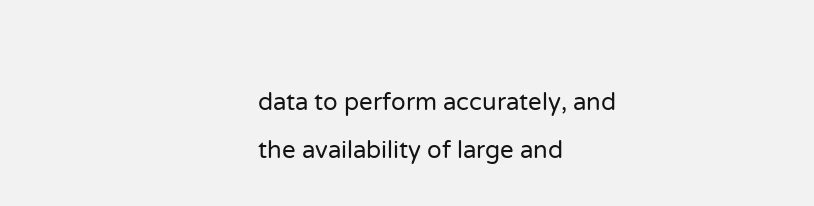data to perform accurately, and the availability of large and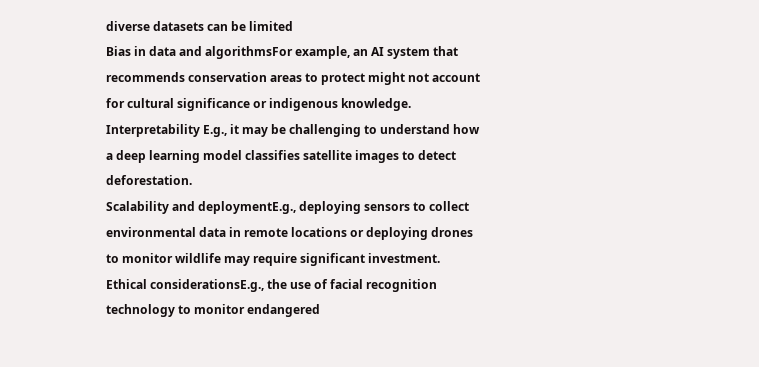diverse datasets can be limited
Bias in data and algorithmsFor example, an AI system that recommends conservation areas to protect might not account for cultural significance or indigenous knowledge.
Interpretability E.g., it may be challenging to understand how a deep learning model classifies satellite images to detect deforestation.
Scalability and deploymentE.g., deploying sensors to collect environmental data in remote locations or deploying drones to monitor wildlife may require significant investment.
Ethical considerationsE.g., the use of facial recognition technology to monitor endangered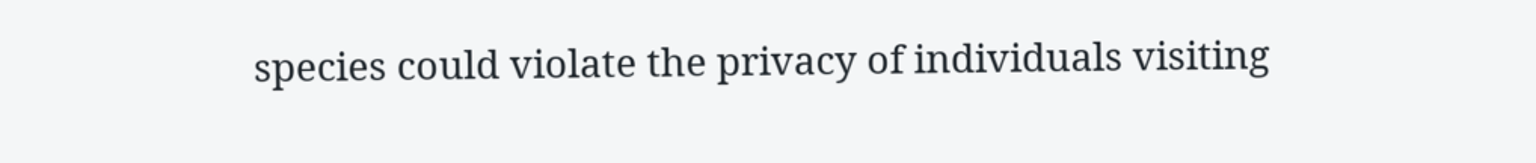species could violate the privacy of individuals visiting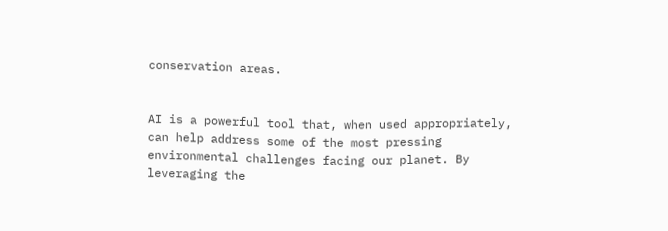conservation areas.


AI is a powerful tool that, when used appropriately, can help address some of the most pressing environmental challenges facing our planet. By leveraging the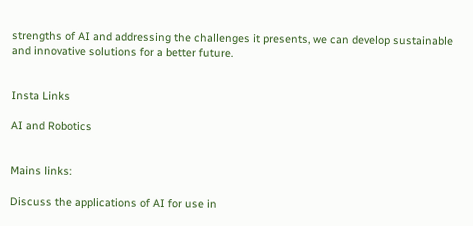strengths of AI and addressing the challenges it presents, we can develop sustainable and innovative solutions for a better future.


Insta Links

AI and Robotics


Mains links:

Discuss the applications of AI for use in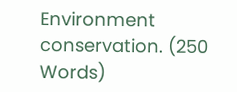Environment conservation. (250 Words)